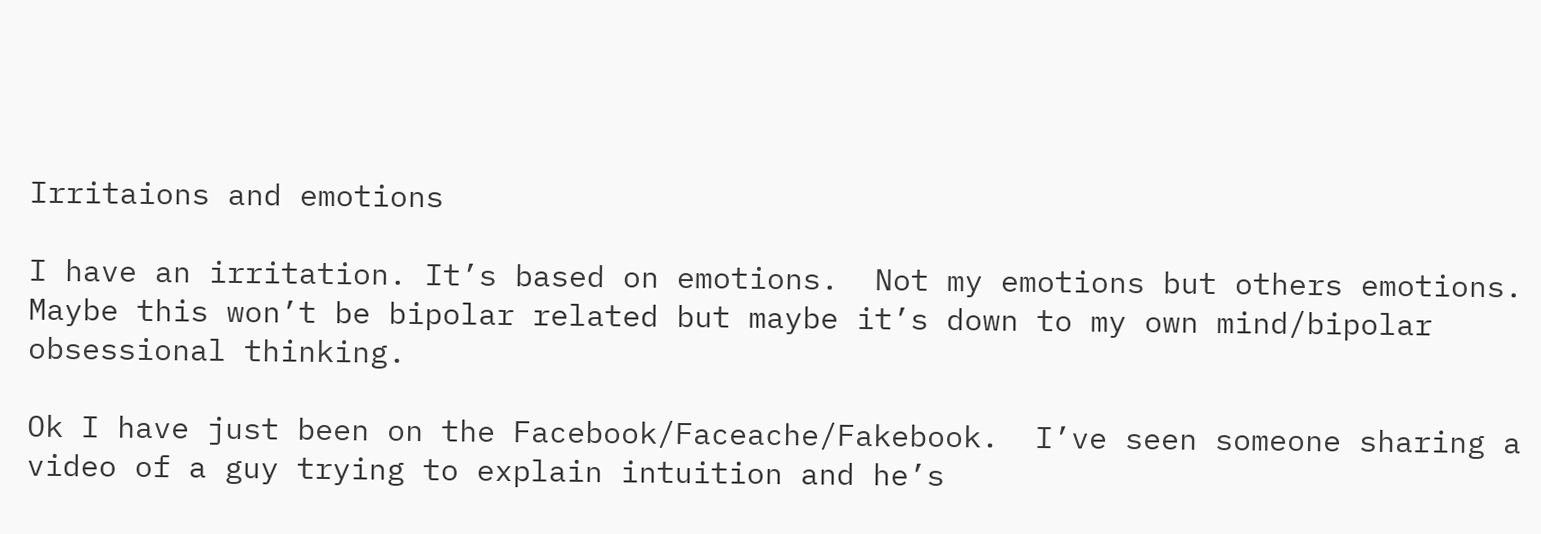Irritaions and emotions

I have an irritation. It’s based on emotions.  Not my emotions but others emotions.  Maybe this won’t be bipolar related but maybe it’s down to my own mind/bipolar obsessional thinking.

Ok I have just been on the Facebook/Faceache/Fakebook.  I’ve seen someone sharing a video of a guy trying to explain intuition and he’s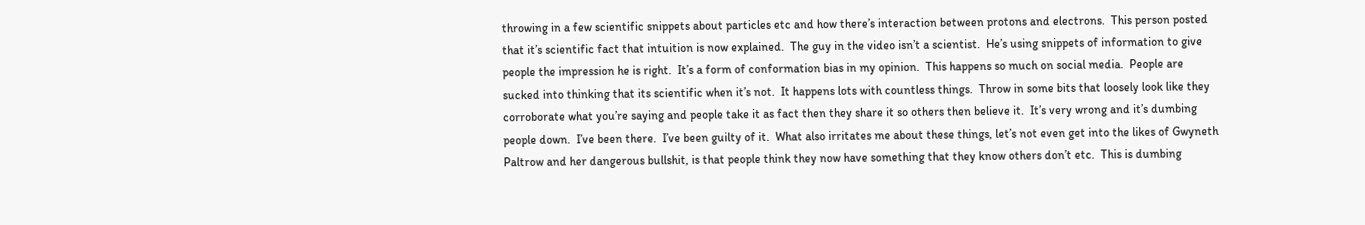throwing in a few scientific snippets about particles etc and how there’s interaction between protons and electrons.  This person posted that it’s scientific fact that intuition is now explained.  The guy in the video isn’t a scientist.  He’s using snippets of information to give people the impression he is right.  It’s a form of conformation bias in my opinion.  This happens so much on social media.  People are sucked into thinking that its scientific when it’s not.  It happens lots with countless things.  Throw in some bits that loosely look like they corroborate what you’re saying and people take it as fact then they share it so others then believe it.  It’s very wrong and it’s dumbing people down.  I’ve been there.  I’ve been guilty of it.  What also irritates me about these things, let’s not even get into the likes of Gwyneth Paltrow and her dangerous bullshit, is that people think they now have something that they know others don’t etc.  This is dumbing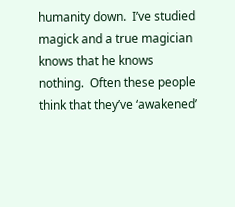humanity down.  I’ve studied magick and a true magician knows that he knows nothing.  Often these people think that they’ve ‘awakened’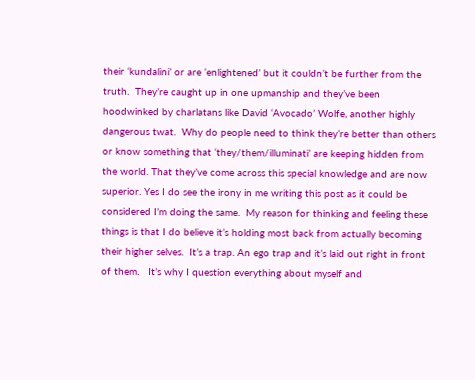their ‘kundalini’ or are ‘enlightened’ but it couldn’t be further from the truth.  They’re caught up in one upmanship and they’ve been hoodwinked by charlatans like David ‘Avocado’ Wolfe, another highly dangerous twat.  Why do people need to think they’re better than others or know something that ‘they/them/illuminati’ are keeping hidden from the world. That they’ve come across this special knowledge and are now superior. Yes I do see the irony in me writing this post as it could be considered I’m doing the same.  My reason for thinking and feeling these things is that I do believe it’s holding most back from actually becoming their higher selves.  It’s a trap. An ego trap and it’s laid out right in front of them.   It’s why I question everything about myself and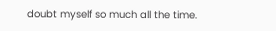doubt myself so much all the time.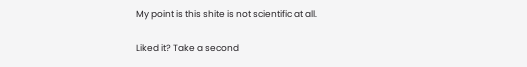My point is this shite is not scientific at all.

Liked it? Take a second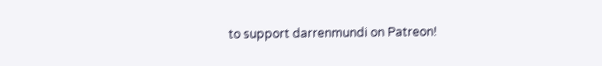to support darrenmundi on Patreon!